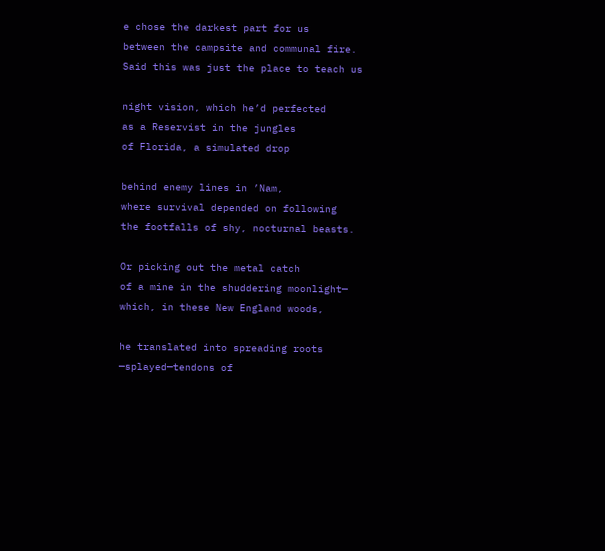e chose the darkest part for us
between the campsite and communal fire.
Said this was just the place to teach us

night vision, which he’d perfected
as a Reservist in the jungles
of Florida, a simulated drop

behind enemy lines in ’Nam,
where survival depended on following
the footfalls of shy, nocturnal beasts.

Or picking out the metal catch
of a mine in the shuddering moonlight—
which, in these New England woods,

he translated into spreading roots
—splayed—tendons of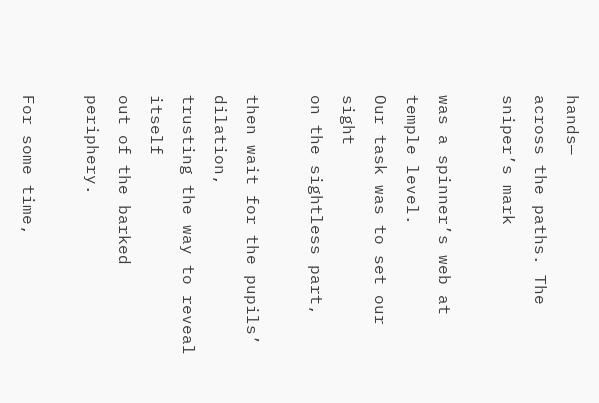hands—
across the paths. The sniper’s mark

was a spinner’s web at temple level.
Our task was to set our sight
on the sightless part,

then wait for the pupils’ dilation,
trusting the way to reveal itself
out of the barked periphery.

For some time,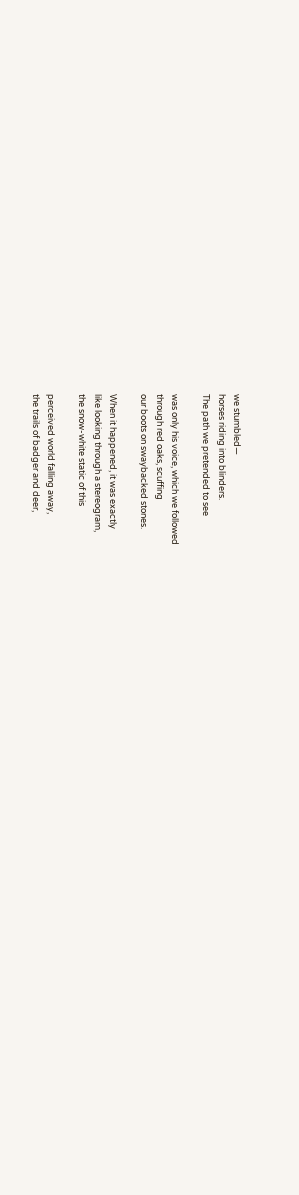we stumbled—
horses riding into blinders.
The path we pretended to see

was only his voice, which we followed
through red oaks, scuffing
our boots on swaybacked stones.

When it happened, it was exactly
like looking through a stereogram,
the snow-white static of this

perceived world falling away,
the trails of badger and deer,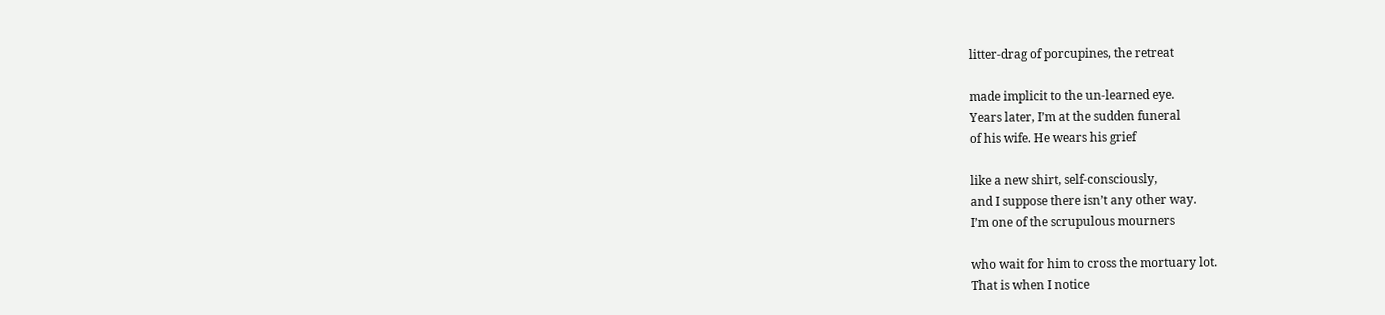litter-drag of porcupines, the retreat

made implicit to the un-learned eye.
Years later, I’m at the sudden funeral
of his wife. He wears his grief

like a new shirt, self-consciously,
and I suppose there isn’t any other way.
I’m one of the scrupulous mourners

who wait for him to cross the mortuary lot.
That is when I notice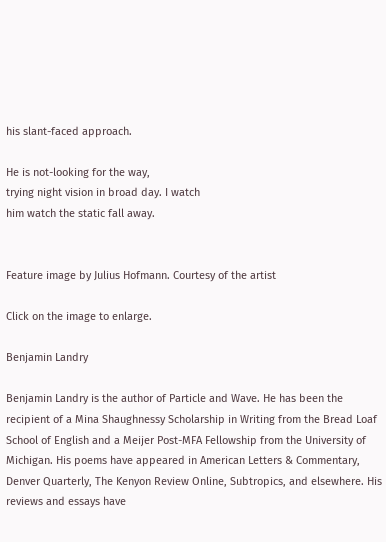his slant-faced approach.

He is not-looking for the way,
trying night vision in broad day. I watch
him watch the static fall away.


Feature image by Julius Hofmann. Courtesy of the artist

Click on the image to enlarge.

Benjamin Landry

Benjamin Landry is the author of Particle and Wave. He has been the recipient of a Mina Shaughnessy Scholarship in Writing from the Bread Loaf School of English and a Meijer Post-MFA Fellowship from the University of Michigan. His poems have appeared in American Letters & Commentary, Denver Quarterly, The Kenyon Review Online, Subtropics, and elsewhere. His reviews and essays have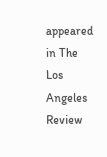appeared in The Los Angeles Review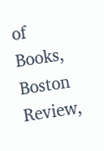of Books, Boston Review,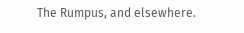The Rumpus, and elsewhere.